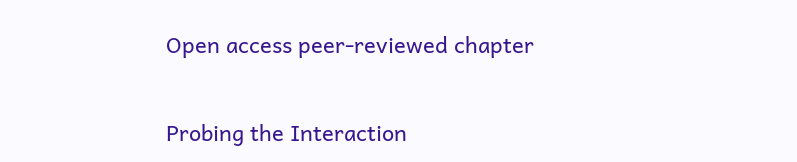Open access peer-reviewed chapter

Probing the Interaction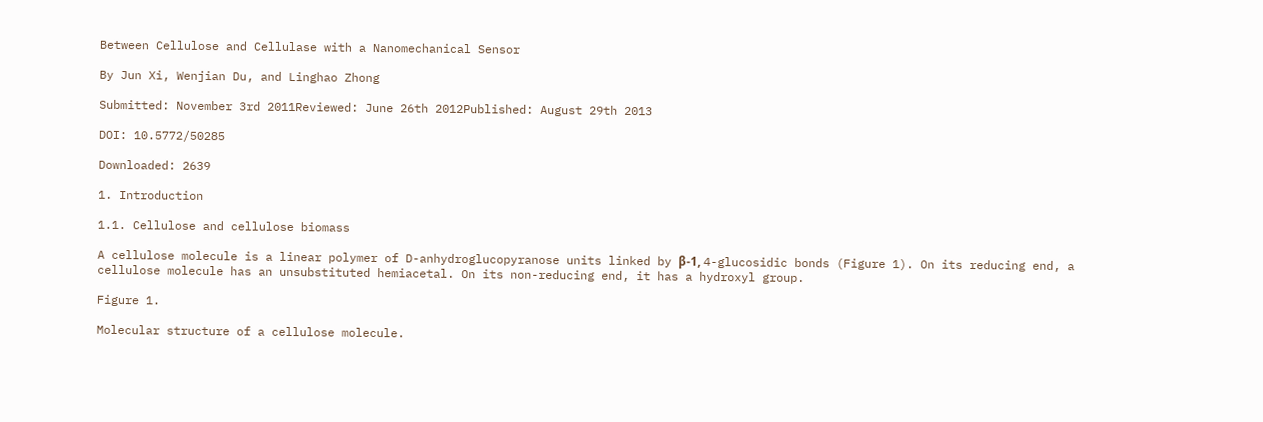Between Cellulose and Cellulase with a Nanomechanical Sensor

By Jun Xi, Wenjian Du, and Linghao Zhong

Submitted: November 3rd 2011Reviewed: June 26th 2012Published: August 29th 2013

DOI: 10.5772/50285

Downloaded: 2639

1. Introduction

1.1. Cellulose and cellulose biomass

A cellulose molecule is a linear polymer of D-anhydroglucopyranose units linked by β-1, 4-glucosidic bonds (Figure 1). On its reducing end, a cellulose molecule has an unsubstituted hemiacetal. On its non-reducing end, it has a hydroxyl group.

Figure 1.

Molecular structure of a cellulose molecule.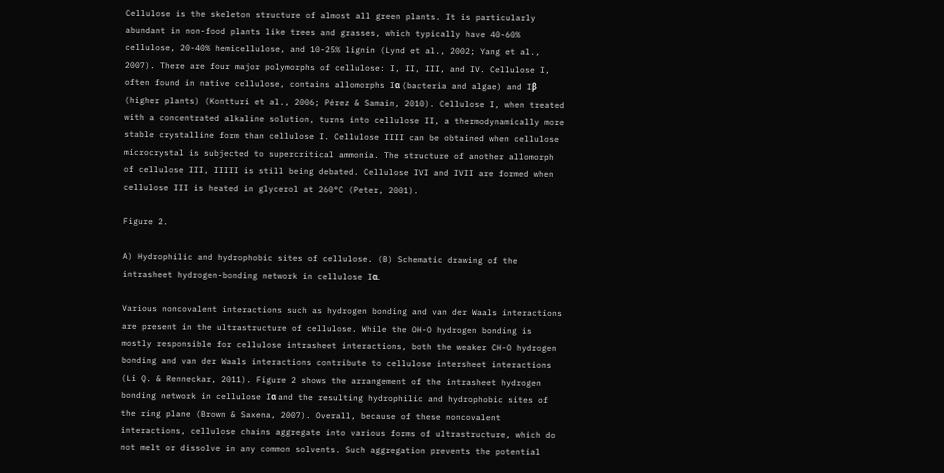Cellulose is the skeleton structure of almost all green plants. It is particularly abundant in non-food plants like trees and grasses, which typically have 40-60% cellulose, 20-40% hemicellulose, and 10-25% lignin (Lynd et al., 2002; Yang et al., 2007). There are four major polymorphs of cellulose: I, II, III, and IV. Cellulose I, often found in native cellulose, contains allomorphs Iα (bacteria and algae) and Iβ (higher plants) (Kontturi et al., 2006; Pérez & Samain, 2010). Cellulose I, when treated with a concentrated alkaline solution, turns into cellulose II, a thermodynamically more stable crystalline form than cellulose I. Cellulose IIII can be obtained when cellulose microcrystal is subjected to supercritical ammonia. The structure of another allomorph of cellulose III, IIIII is still being debated. Cellulose IVI and IVII are formed when cellulose III is heated in glycerol at 260°C (Peter, 2001).

Figure 2.

A) Hydrophilic and hydrophobic sites of cellulose. (B) Schematic drawing of the intrasheet hydrogen-bonding network in cellulose Iα.

Various noncovalent interactions such as hydrogen bonding and van der Waals interactions are present in the ultrastructure of cellulose. While the OH-O hydrogen bonding is mostly responsible for cellulose intrasheet interactions, both the weaker CH-O hydrogen bonding and van der Waals interactions contribute to cellulose intersheet interactions (Li Q. & Renneckar, 2011). Figure 2 shows the arrangement of the intrasheet hydrogen bonding network in cellulose Iα and the resulting hydrophilic and hydrophobic sites of the ring plane (Brown & Saxena, 2007). Overall, because of these noncovalent interactions, cellulose chains aggregate into various forms of ultrastructure, which do not melt or dissolve in any common solvents. Such aggregation prevents the potential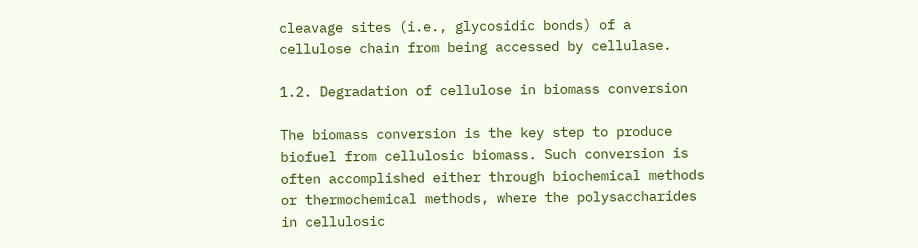cleavage sites (i.e., glycosidic bonds) of a cellulose chain from being accessed by cellulase.

1.2. Degradation of cellulose in biomass conversion

The biomass conversion is the key step to produce biofuel from cellulosic biomass. Such conversion is often accomplished either through biochemical methods or thermochemical methods, where the polysaccharides in cellulosic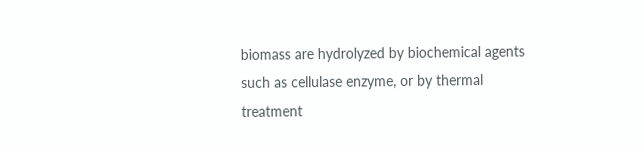biomass are hydrolyzed by biochemical agents such as cellulase enzyme, or by thermal treatment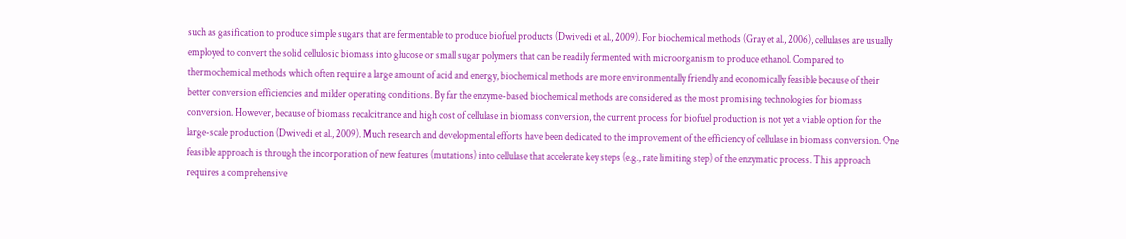such as gasification to produce simple sugars that are fermentable to produce biofuel products (Dwivedi et al., 2009). For biochemical methods (Gray et al., 2006), cellulases are usually employed to convert the solid cellulosic biomass into glucose or small sugar polymers that can be readily fermented with microorganism to produce ethanol. Compared to thermochemical methods which often require a large amount of acid and energy, biochemical methods are more environmentally friendly and economically feasible because of their better conversion efficiencies and milder operating conditions. By far the enzyme-based biochemical methods are considered as the most promising technologies for biomass conversion. However, because of biomass recalcitrance and high cost of cellulase in biomass conversion, the current process for biofuel production is not yet a viable option for the large-scale production (Dwivedi et al., 2009). Much research and developmental efforts have been dedicated to the improvement of the efficiency of cellulase in biomass conversion. One feasible approach is through the incorporation of new features (mutations) into cellulase that accelerate key steps (e.g., rate limiting step) of the enzymatic process. This approach requires a comprehensive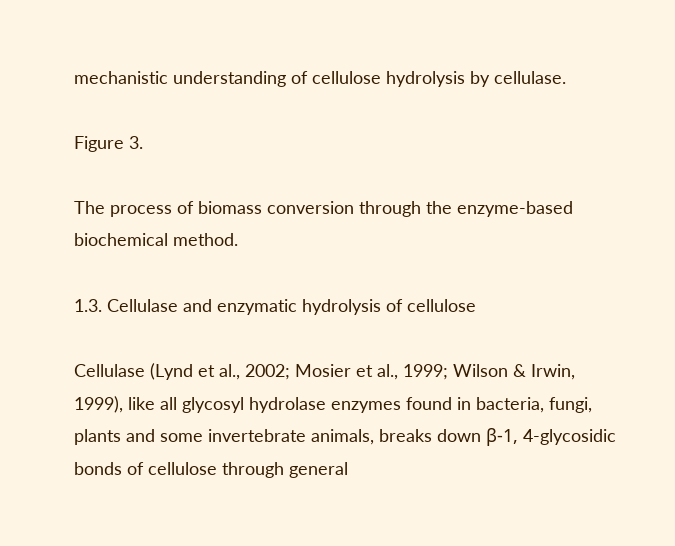mechanistic understanding of cellulose hydrolysis by cellulase.

Figure 3.

The process of biomass conversion through the enzyme-based biochemical method.

1.3. Cellulase and enzymatic hydrolysis of cellulose

Cellulase (Lynd et al., 2002; Mosier et al., 1999; Wilson & Irwin, 1999), like all glycosyl hydrolase enzymes found in bacteria, fungi, plants and some invertebrate animals, breaks down β-1, 4-glycosidic bonds of cellulose through general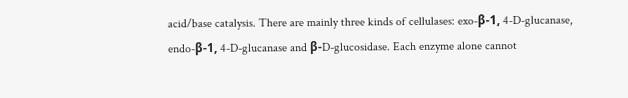acid/base catalysis. There are mainly three kinds of cellulases: exo-β-1, 4-D-glucanase, endo-β-1, 4-D-glucanase and β-D-glucosidase. Each enzyme alone cannot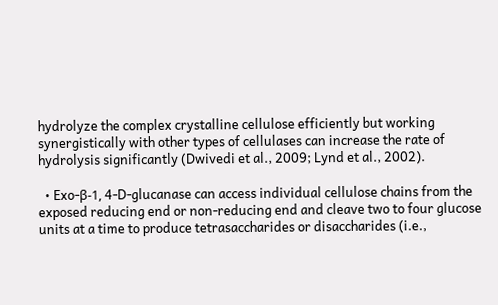hydrolyze the complex crystalline cellulose efficiently but working synergistically with other types of cellulases can increase the rate of hydrolysis significantly (Dwivedi et al., 2009; Lynd et al., 2002).

  • Exo-β-1, 4-D-glucanase can access individual cellulose chains from the exposed reducing end or non-reducing end and cleave two to four glucose units at a time to produce tetrasaccharides or disaccharides (i.e.,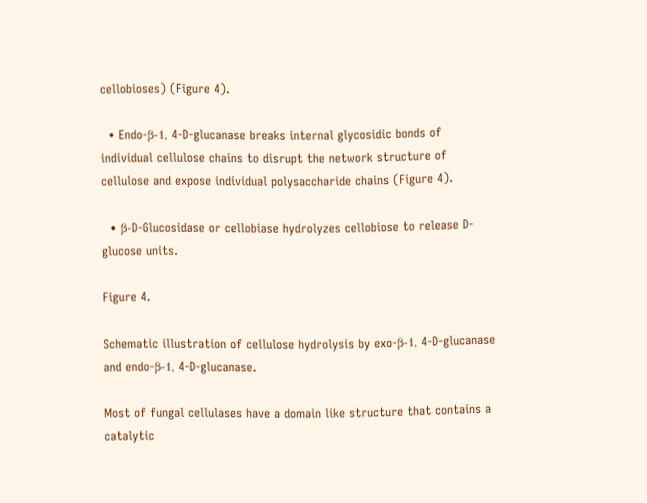cellobioses) (Figure 4).

  • Endo-β-1, 4-D-glucanase breaks internal glycosidic bonds of individual cellulose chains to disrupt the network structure of cellulose and expose individual polysaccharide chains (Figure 4).

  • β-D-Glucosidase or cellobiase hydrolyzes cellobiose to release D-glucose units.

Figure 4.

Schematic illustration of cellulose hydrolysis by exo-β-1, 4-D-glucanase and endo-β-1, 4-D-glucanase.

Most of fungal cellulases have a domain like structure that contains a catalytic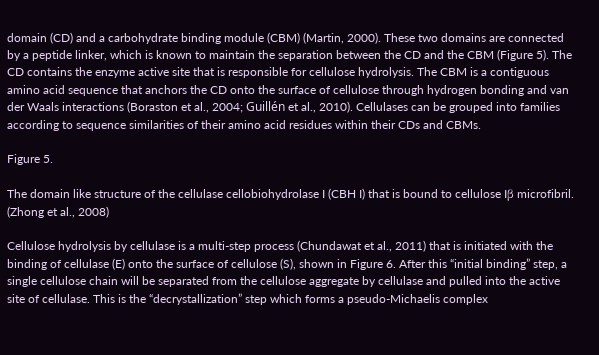domain (CD) and a carbohydrate binding module (CBM) (Martin, 2000). These two domains are connected by a peptide linker, which is known to maintain the separation between the CD and the CBM (Figure 5). The CD contains the enzyme active site that is responsible for cellulose hydrolysis. The CBM is a contiguous amino acid sequence that anchors the CD onto the surface of cellulose through hydrogen bonding and van der Waals interactions (Boraston et al., 2004; Guillén et al., 2010). Cellulases can be grouped into families according to sequence similarities of their amino acid residues within their CDs and CBMs.

Figure 5.

The domain like structure of the cellulase cellobiohydrolase I (CBH I) that is bound to cellulose Iβ microfibril. (Zhong et al., 2008)

Cellulose hydrolysis by cellulase is a multi-step process (Chundawat et al., 2011) that is initiated with the binding of cellulase (E) onto the surface of cellulose (S), shown in Figure 6. After this “initial binding” step, a single cellulose chain will be separated from the cellulose aggregate by cellulase and pulled into the active site of cellulase. This is the “decrystallization” step which forms a pseudo-Michaelis complex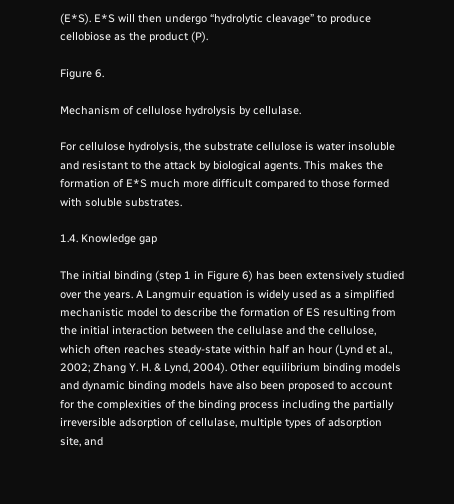(E*S). E*S will then undergo “hydrolytic cleavage” to produce cellobiose as the product (P).

Figure 6.

Mechanism of cellulose hydrolysis by cellulase.

For cellulose hydrolysis, the substrate cellulose is water insoluble and resistant to the attack by biological agents. This makes the formation of E*S much more difficult compared to those formed with soluble substrates.

1.4. Knowledge gap

The initial binding (step 1 in Figure 6) has been extensively studied over the years. A Langmuir equation is widely used as a simplified mechanistic model to describe the formation of ES resulting from the initial interaction between the cellulase and the cellulose, which often reaches steady-state within half an hour (Lynd et al., 2002; Zhang Y. H. & Lynd, 2004). Other equilibrium binding models and dynamic binding models have also been proposed to account for the complexities of the binding process including the partially irreversible adsorption of cellulase, multiple types of adsorption site, and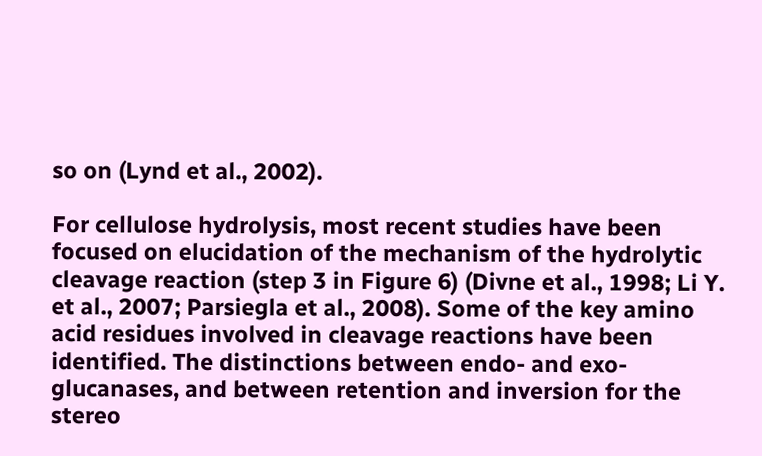so on (Lynd et al., 2002).

For cellulose hydrolysis, most recent studies have been focused on elucidation of the mechanism of the hydrolytic cleavage reaction (step 3 in Figure 6) (Divne et al., 1998; Li Y. et al., 2007; Parsiegla et al., 2008). Some of the key amino acid residues involved in cleavage reactions have been identified. The distinctions between endo- and exo-glucanases, and between retention and inversion for the stereo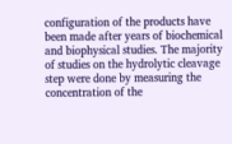configuration of the products have been made after years of biochemical and biophysical studies. The majority of studies on the hydrolytic cleavage step were done by measuring the concentration of the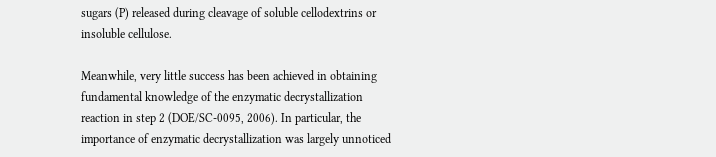sugars (P) released during cleavage of soluble cellodextrins or insoluble cellulose.

Meanwhile, very little success has been achieved in obtaining fundamental knowledge of the enzymatic decrystallization reaction in step 2 (DOE/SC-0095, 2006). In particular, the importance of enzymatic decrystallization was largely unnoticed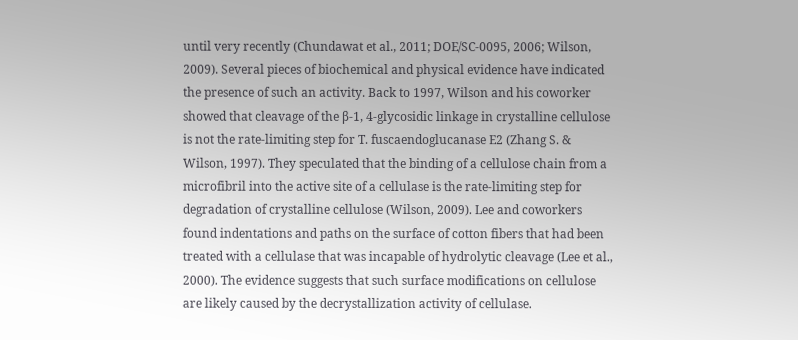until very recently (Chundawat et al., 2011; DOE/SC-0095, 2006; Wilson, 2009). Several pieces of biochemical and physical evidence have indicated the presence of such an activity. Back to 1997, Wilson and his coworker showed that cleavage of the β-1, 4-glycosidic linkage in crystalline cellulose is not the rate-limiting step for T. fuscaendoglucanase E2 (Zhang S. & Wilson, 1997). They speculated that the binding of a cellulose chain from a microfibril into the active site of a cellulase is the rate-limiting step for degradation of crystalline cellulose (Wilson, 2009). Lee and coworkers found indentations and paths on the surface of cotton fibers that had been treated with a cellulase that was incapable of hydrolytic cleavage (Lee et al., 2000). The evidence suggests that such surface modifications on cellulose are likely caused by the decrystallization activity of cellulase.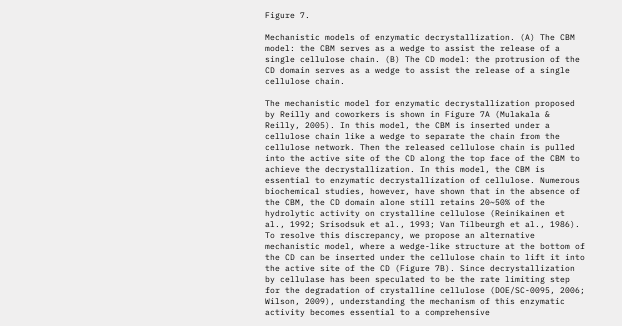Figure 7.

Mechanistic models of enzymatic decrystallization. (A) The CBM model: the CBM serves as a wedge to assist the release of a single cellulose chain. (B) The CD model: the protrusion of the CD domain serves as a wedge to assist the release of a single cellulose chain.

The mechanistic model for enzymatic decrystallization proposed by Reilly and coworkers is shown in Figure 7A (Mulakala & Reilly, 2005). In this model, the CBM is inserted under a cellulose chain like a wedge to separate the chain from the cellulose network. Then the released cellulose chain is pulled into the active site of the CD along the top face of the CBM to achieve the decrystallization. In this model, the CBM is essential to enzymatic decrystallization of cellulose. Numerous biochemical studies, however, have shown that in the absence of the CBM, the CD domain alone still retains 20~50% of the hydrolytic activity on crystalline cellulose (Reinikainen et al., 1992; Srisodsuk et al., 1993; Van Tilbeurgh et al., 1986). To resolve this discrepancy, we propose an alternative mechanistic model, where a wedge-like structure at the bottom of the CD can be inserted under the cellulose chain to lift it into the active site of the CD (Figure 7B). Since decrystallization by cellulase has been speculated to be the rate limiting step for the degradation of crystalline cellulose (DOE/SC-0095, 2006; Wilson, 2009), understanding the mechanism of this enzymatic activity becomes essential to a comprehensive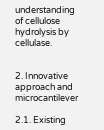understanding of cellulose hydrolysis by cellulase.


2. Innovative approach and microcantilever

2.1. Existing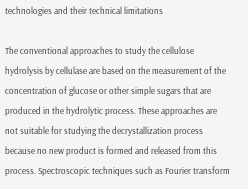technologies and their technical limitations

The conventional approaches to study the cellulose hydrolysis by cellulase are based on the measurement of the concentration of glucose or other simple sugars that are produced in the hydrolytic process. These approaches are not suitable for studying the decrystallization process because no new product is formed and released from this process. Spectroscopic techniques such as Fourier transform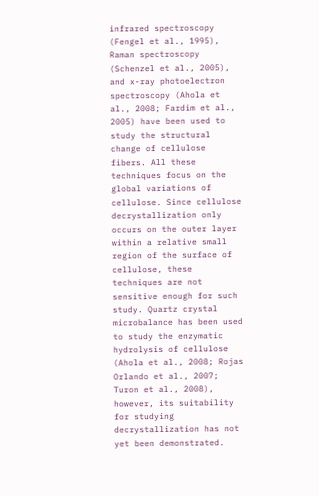infrared spectroscopy (Fengel et al., 1995), Raman spectroscopy (Schenzel et al., 2005), and x-ray photoelectron spectroscopy (Ahola et al., 2008; Fardim et al., 2005) have been used to study the structural change of cellulose fibers. All these techniques focus on the global variations of cellulose. Since cellulose decrystallization only occurs on the outer layer within a relative small region of the surface of cellulose, these techniques are not sensitive enough for such study. Quartz crystal microbalance has been used to study the enzymatic hydrolysis of cellulose (Ahola et al., 2008; Rojas Orlando et al., 2007; Turon et al., 2008), however, its suitability for studying decrystallization has not yet been demonstrated.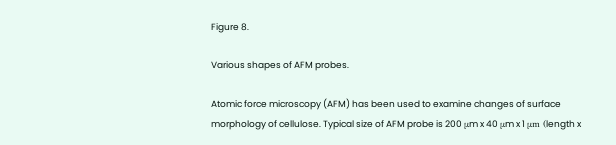Figure 8.

Various shapes of AFM probes.

Atomic force microscopy (AFM) has been used to examine changes of surface morphology of cellulose. Typical size of AFM probe is 200 μm x 40 μm x 1 μm (length x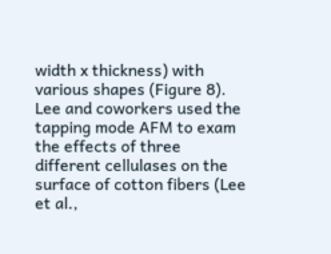width x thickness) with various shapes (Figure 8). Lee and coworkers used the tapping mode AFM to exam the effects of three different cellulases on the surface of cotton fibers (Lee et al.,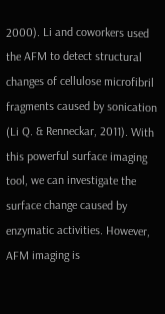2000). Li and coworkers used the AFM to detect structural changes of cellulose microfibril fragments caused by sonication (Li Q. & Renneckar, 2011). With this powerful surface imaging tool, we can investigate the surface change caused by enzymatic activities. However, AFM imaging is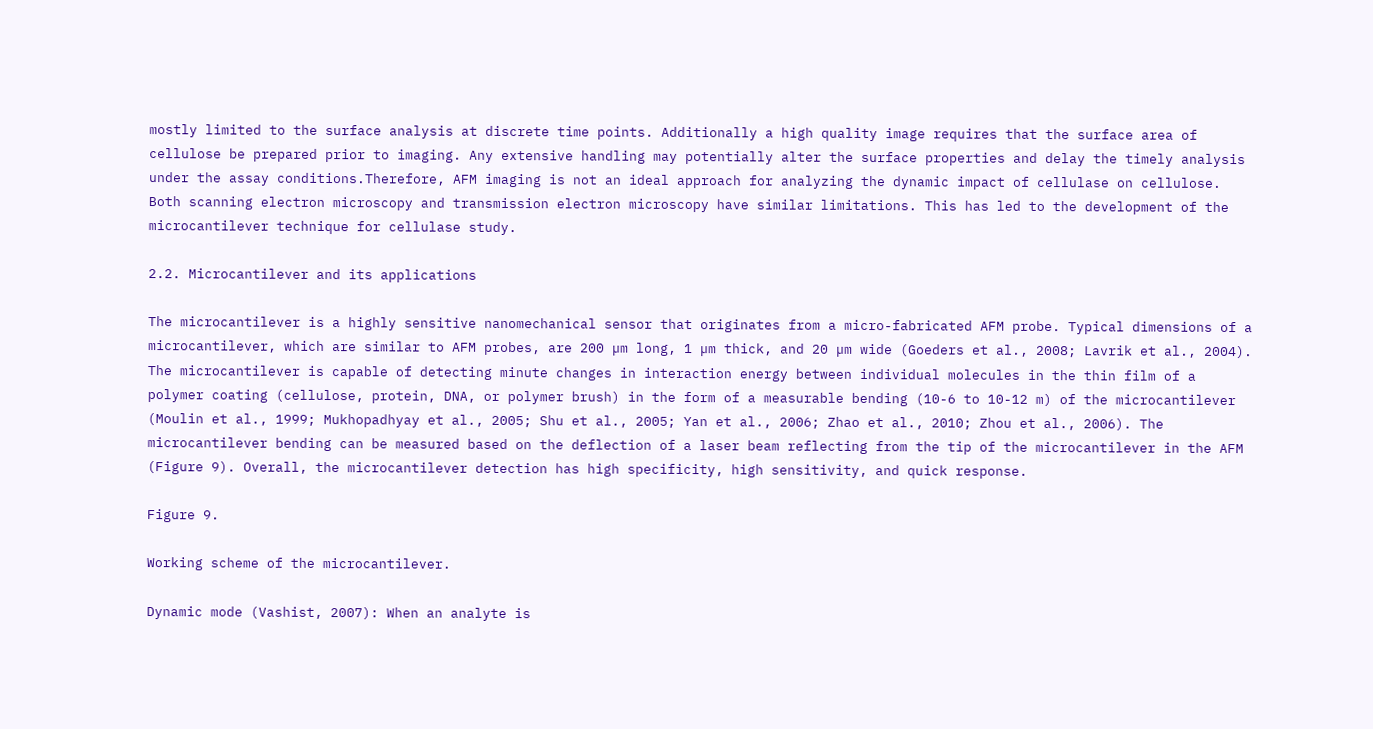mostly limited to the surface analysis at discrete time points. Additionally a high quality image requires that the surface area of cellulose be prepared prior to imaging. Any extensive handling may potentially alter the surface properties and delay the timely analysis under the assay conditions.Therefore, AFM imaging is not an ideal approach for analyzing the dynamic impact of cellulase on cellulose. Both scanning electron microscopy and transmission electron microscopy have similar limitations. This has led to the development of the microcantilever technique for cellulase study.

2.2. Microcantilever and its applications

The microcantilever is a highly sensitive nanomechanical sensor that originates from a micro-fabricated AFM probe. Typical dimensions of a microcantilever, which are similar to AFM probes, are 200 µm long, 1 µm thick, and 20 µm wide (Goeders et al., 2008; Lavrik et al., 2004). The microcantilever is capable of detecting minute changes in interaction energy between individual molecules in the thin film of a polymer coating (cellulose, protein, DNA, or polymer brush) in the form of a measurable bending (10-6 to 10-12 m) of the microcantilever (Moulin et al., 1999; Mukhopadhyay et al., 2005; Shu et al., 2005; Yan et al., 2006; Zhao et al., 2010; Zhou et al., 2006). The microcantilever bending can be measured based on the deflection of a laser beam reflecting from the tip of the microcantilever in the AFM (Figure 9). Overall, the microcantilever detection has high specificity, high sensitivity, and quick response.

Figure 9.

Working scheme of the microcantilever.

Dynamic mode (Vashist, 2007): When an analyte is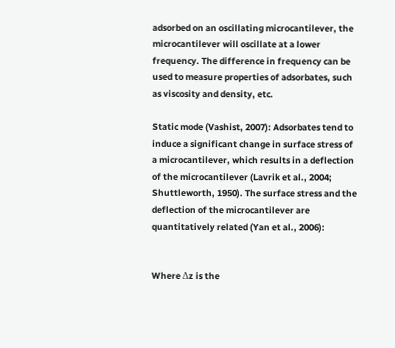adsorbed on an oscillating microcantilever, the microcantilever will oscillate at a lower frequency. The difference in frequency can be used to measure properties of adsorbates, such as viscosity and density, etc.

Static mode (Vashist, 2007): Adsorbates tend to induce a significant change in surface stress of a microcantilever, which results in a deflection of the microcantilever (Lavrik et al., 2004; Shuttleworth, 1950). The surface stress and the deflection of the microcantilever are quantitatively related (Yan et al., 2006):


Where Δz is the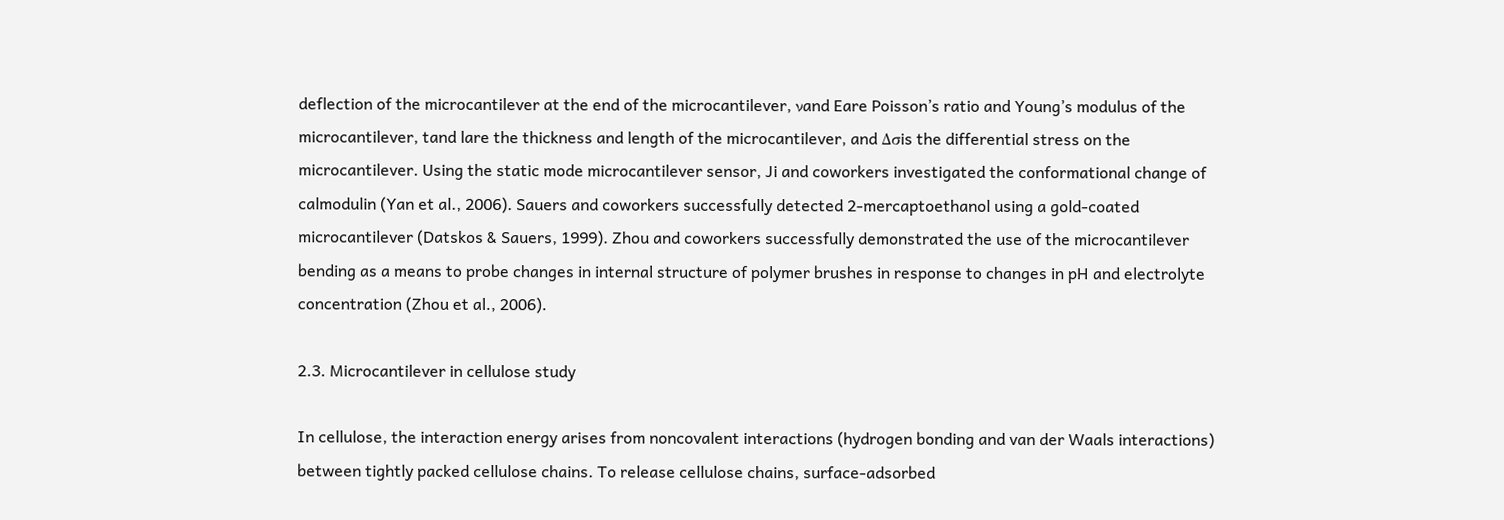deflection of the microcantilever at the end of the microcantilever, νand Eare Poisson’s ratio and Young’s modulus of the microcantilever, tand lare the thickness and length of the microcantilever, and ∆σis the differential stress on the microcantilever. Using the static mode microcantilever sensor, Ji and coworkers investigated the conformational change of calmodulin (Yan et al., 2006). Sauers and coworkers successfully detected 2-mercaptoethanol using a gold-coated microcantilever (Datskos & Sauers, 1999). Zhou and coworkers successfully demonstrated the use of the microcantilever bending as a means to probe changes in internal structure of polymer brushes in response to changes in pH and electrolyte concentration (Zhou et al., 2006).

2.3. Microcantilever in cellulose study

In cellulose, the interaction energy arises from noncovalent interactions (hydrogen bonding and van der Waals interactions) between tightly packed cellulose chains. To release cellulose chains, surface-adsorbed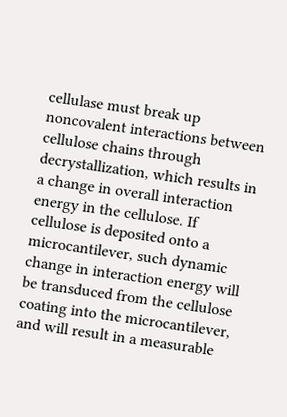cellulase must break up noncovalent interactions between cellulose chains through decrystallization, which results in a change in overall interaction energy in the cellulose. If cellulose is deposited onto a microcantilever, such dynamic change in interaction energy will be transduced from the cellulose coating into the microcantilever, and will result in a measurable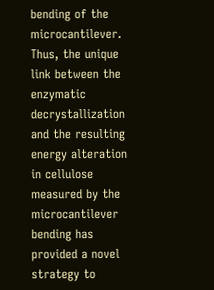bending of the microcantilever. Thus, the unique link between the enzymatic decrystallization and the resulting energy alteration in cellulose measured by the microcantilever bending has provided a novel strategy to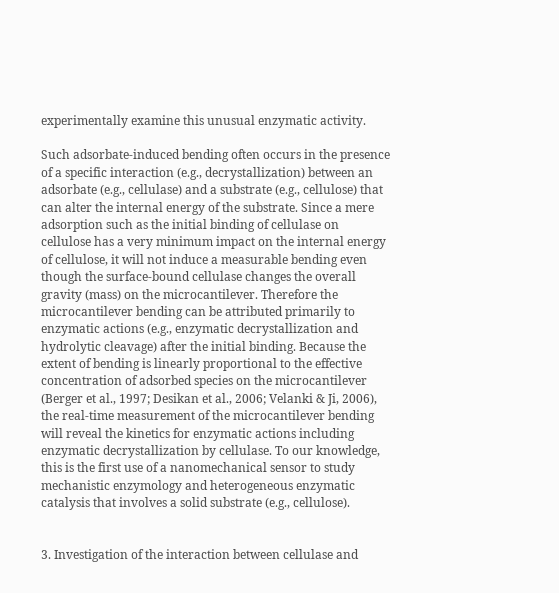experimentally examine this unusual enzymatic activity.

Such adsorbate-induced bending often occurs in the presence of a specific interaction (e.g., decrystallization) between an adsorbate (e.g., cellulase) and a substrate (e.g., cellulose) that can alter the internal energy of the substrate. Since a mere adsorption such as the initial binding of cellulase on cellulose has a very minimum impact on the internal energy of cellulose, it will not induce a measurable bending even though the surface-bound cellulase changes the overall gravity (mass) on the microcantilever. Therefore the microcantilever bending can be attributed primarily to enzymatic actions (e.g., enzymatic decrystallization and hydrolytic cleavage) after the initial binding. Because the extent of bending is linearly proportional to the effective concentration of adsorbed species on the microcantilever (Berger et al., 1997; Desikan et al., 2006; Velanki & Ji, 2006), the real-time measurement of the microcantilever bending will reveal the kinetics for enzymatic actions including enzymatic decrystallization by cellulase. To our knowledge, this is the first use of a nanomechanical sensor to study mechanistic enzymology and heterogeneous enzymatic catalysis that involves a solid substrate (e.g., cellulose).


3. Investigation of the interaction between cellulase and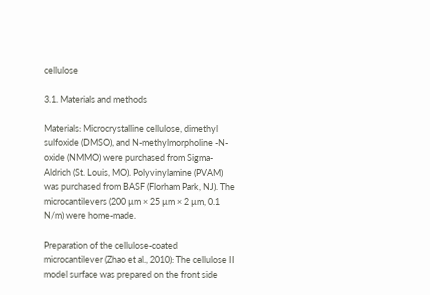cellulose

3.1. Materials and methods

Materials: Microcrystalline cellulose, dimethyl sulfoxide (DMSO), and N-methylmorpholine -N-oxide (NMMO) were purchased from Sigma-Aldrich (St. Louis, MO). Polyvinylamine (PVAM) was purchased from BASF (Florham Park, NJ). The microcantilevers (200 µm × 25 µm × 2 µm, 0.1 N/m) were home-made.

Preparation of the cellulose-coated microcantilever (Zhao et al., 2010): The cellulose II model surface was prepared on the front side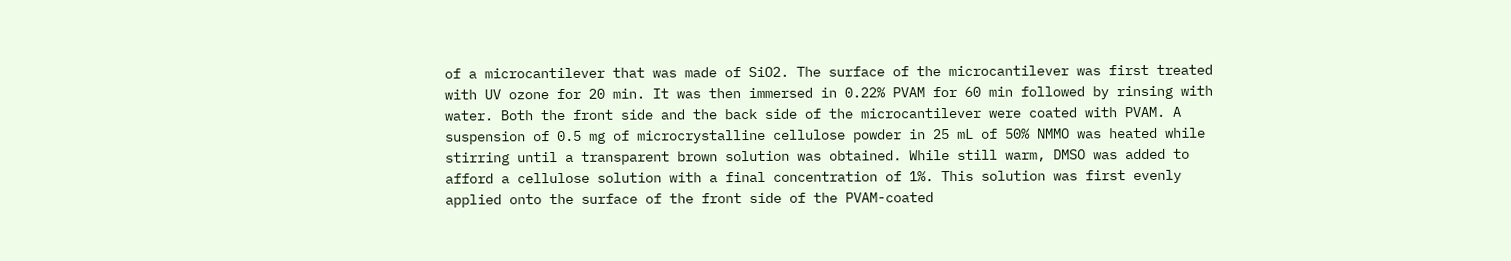of a microcantilever that was made of SiO2. The surface of the microcantilever was first treated with UV ozone for 20 min. It was then immersed in 0.22% PVAM for 60 min followed by rinsing with water. Both the front side and the back side of the microcantilever were coated with PVAM. A suspension of 0.5 mg of microcrystalline cellulose powder in 25 mL of 50% NMMO was heated while stirring until a transparent brown solution was obtained. While still warm, DMSO was added to afford a cellulose solution with a final concentration of 1%. This solution was first evenly applied onto the surface of the front side of the PVAM-coated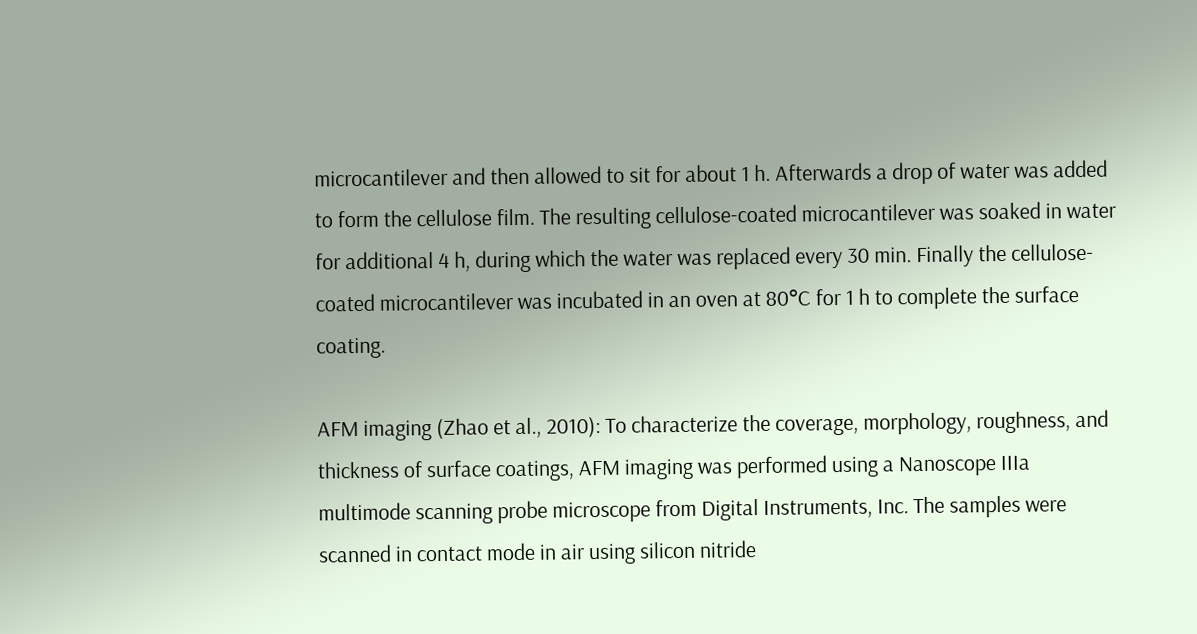microcantilever and then allowed to sit for about 1 h. Afterwards a drop of water was added to form the cellulose film. The resulting cellulose-coated microcantilever was soaked in water for additional 4 h, during which the water was replaced every 30 min. Finally the cellulose-coated microcantilever was incubated in an oven at 80°C for 1 h to complete the surface coating.

AFM imaging (Zhao et al., 2010): To characterize the coverage, morphology, roughness, and thickness of surface coatings, AFM imaging was performed using a Nanoscope IIIa multimode scanning probe microscope from Digital Instruments, Inc. The samples were scanned in contact mode in air using silicon nitride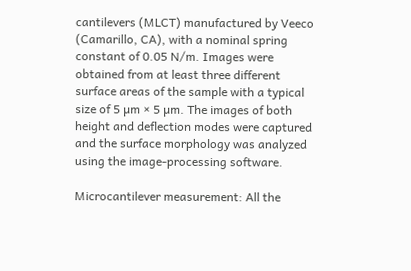cantilevers (MLCT) manufactured by Veeco (Camarillo, CA), with a nominal spring constant of 0.05 N/m. Images were obtained from at least three different surface areas of the sample with a typical size of 5 µm × 5 µm. The images of both height and deflection modes were captured and the surface morphology was analyzed using the image-processing software.

Microcantilever measurement: All the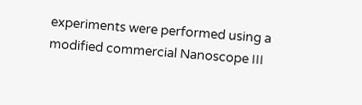experiments were performed using a modified commercial Nanoscope III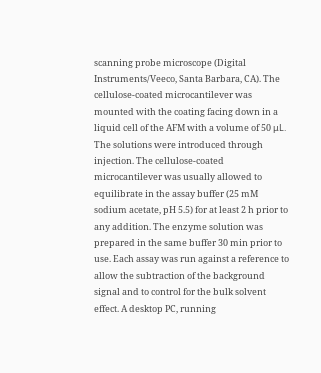scanning probe microscope (Digital Instruments/Veeco, Santa Barbara, CA). The cellulose-coated microcantilever was mounted with the coating facing down in a liquid cell of the AFM with a volume of 50 μL. The solutions were introduced through injection. The cellulose-coated microcantilever was usually allowed to equilibrate in the assay buffer (25 mM sodium acetate, pH 5.5) for at least 2 h prior to any addition. The enzyme solution was prepared in the same buffer 30 min prior to use. Each assay was run against a reference to allow the subtraction of the background signal and to control for the bulk solvent effect. A desktop PC, running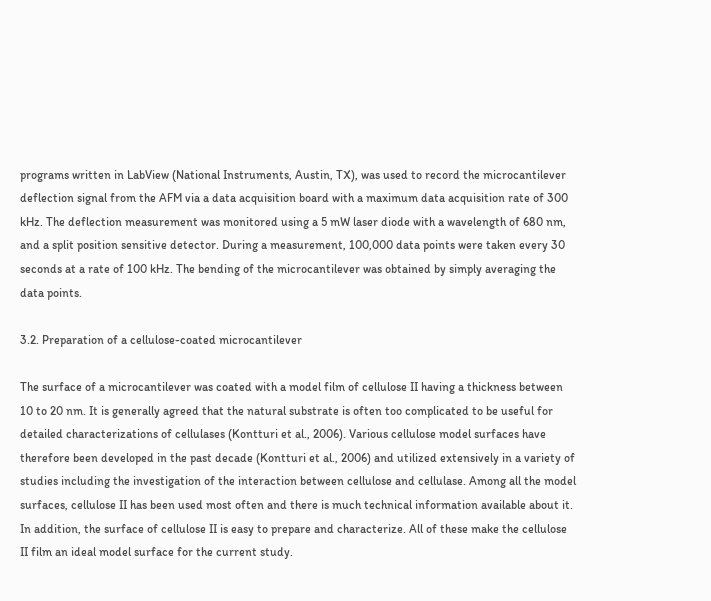programs written in LabView (National Instruments, Austin, TX), was used to record the microcantilever deflection signal from the AFM via a data acquisition board with a maximum data acquisition rate of 300 kHz. The deflection measurement was monitored using a 5 mW laser diode with a wavelength of 680 nm, and a split position sensitive detector. During a measurement, 100,000 data points were taken every 30 seconds at a rate of 100 kHz. The bending of the microcantilever was obtained by simply averaging the data points.

3.2. Preparation of a cellulose-coated microcantilever

The surface of a microcantilever was coated with a model film of cellulose II having a thickness between 10 to 20 nm. It is generally agreed that the natural substrate is often too complicated to be useful for detailed characterizations of cellulases (Kontturi et al., 2006). Various cellulose model surfaces have therefore been developed in the past decade (Kontturi et al., 2006) and utilized extensively in a variety of studies including the investigation of the interaction between cellulose and cellulase. Among all the model surfaces, cellulose II has been used most often and there is much technical information available about it. In addition, the surface of cellulose II is easy to prepare and characterize. All of these make the cellulose II film an ideal model surface for the current study.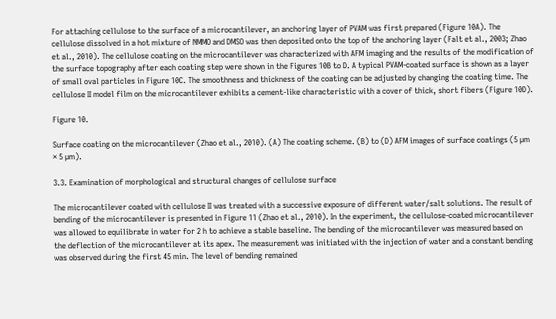For attaching cellulose to the surface of a microcantilever, an anchoring layer of PVAM was first prepared (Figure 10A). The cellulose dissolved in a hot mixture of NMMO and DMSO was then deposited onto the top of the anchoring layer (Falt et al., 2003; Zhao et al., 2010). The cellulose coating on the microcantilever was characterized with AFM imaging and the results of the modification of the surface topography after each coating step were shown in the Figures 10B to D. A typical PVAM-coated surface is shown as a layer of small oval particles in Figure 10C. The smoothness and thickness of the coating can be adjusted by changing the coating time. The cellulose II model film on the microcantilever exhibits a cement-like characteristic with a cover of thick, short fibers (Figure 10D).

Figure 10.

Surface coating on the microcantilever (Zhao et al., 2010). (A) The coating scheme. (B) to (D) AFM images of surface coatings (5 µm × 5 µm).

3.3. Examination of morphological and structural changes of cellulose surface

The microcantilever coated with cellulose II was treated with a successive exposure of different water/salt solutions. The result of bending of the microcantilever is presented in Figure 11 (Zhao et al., 2010). In the experiment, the cellulose-coated microcantilever was allowed to equilibrate in water for 2 h to achieve a stable baseline. The bending of the microcantilever was measured based on the deflection of the microcantilever at its apex. The measurement was initiated with the injection of water and a constant bending was observed during the first 45 min. The level of bending remained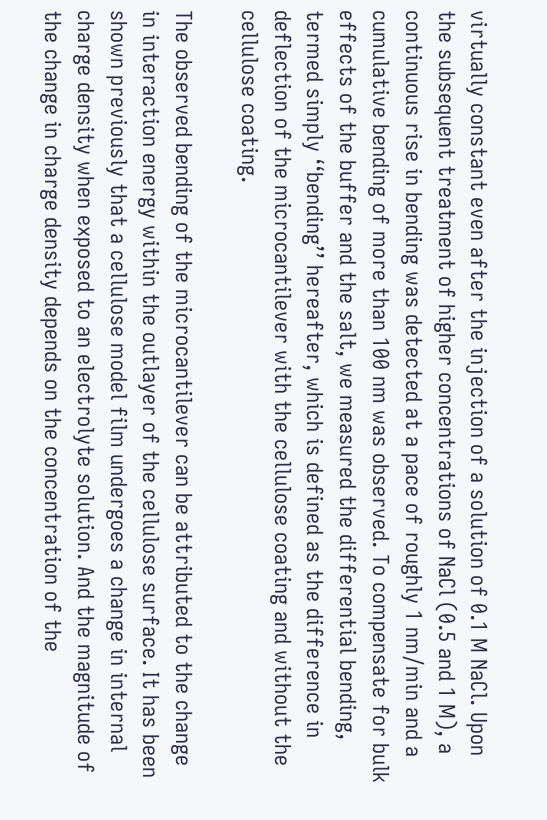virtually constant even after the injection of a solution of 0.1 M NaCl. Upon the subsequent treatment of higher concentrations of NaCl (0.5 and 1 M), a continuous rise in bending was detected at a pace of roughly 1 nm/min and a cumulative bending of more than 100 nm was observed. To compensate for bulk effects of the buffer and the salt, we measured the differential bending, termed simply ‘‘bending’’ hereafter, which is defined as the difference in deflection of the microcantilever with the cellulose coating and without the cellulose coating.

The observed bending of the microcantilever can be attributed to the change in interaction energy within the outlayer of the cellulose surface. It has been shown previously that a cellulose model film undergoes a change in internal charge density when exposed to an electrolyte solution. And the magnitude of the change in charge density depends on the concentration of the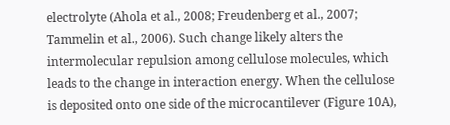electrolyte (Ahola et al., 2008; Freudenberg et al., 2007; Tammelin et al., 2006). Such change likely alters the intermolecular repulsion among cellulose molecules, which leads to the change in interaction energy. When the cellulose is deposited onto one side of the microcantilever (Figure 10A),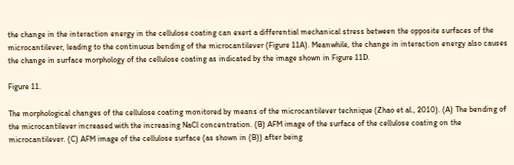the change in the interaction energy in the cellulose coating can exert a differential mechanical stress between the opposite surfaces of the microcantilever, leading to the continuous bending of the microcantilever (Figure 11A). Meanwhile, the change in interaction energy also causes the change in surface morphology of the cellulose coating as indicated by the image shown in Figure 11D.

Figure 11.

The morphological changes of the cellulose coating monitored by means of the microcantilever technique (Zhao et al., 2010). (A) The bending of the microcantilever increased with the increasing NaCl concentration. (B) AFM image of the surface of the cellulose coating on the microcantilever. (C) AFM image of the cellulose surface (as shown in (B)) after being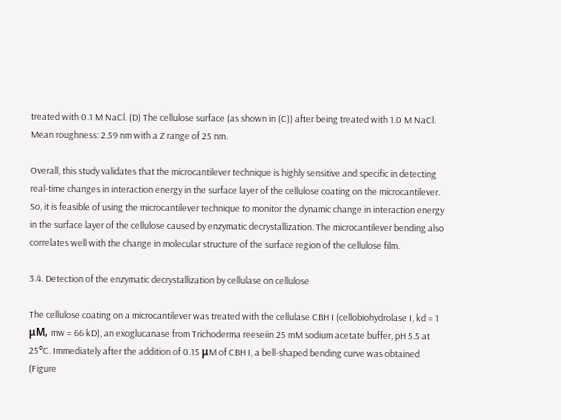treated with 0.1 M NaCl. (D) The cellulose surface (as shown in (C)) after being treated with 1.0 M NaCl. Mean roughness: 2.59 nm with a Z range of 25 nm.

Overall, this study validates that the microcantilever technique is highly sensitive and specific in detecting real-time changes in interaction energy in the surface layer of the cellulose coating on the microcantilever. So, it is feasible of using the microcantilever technique to monitor the dynamic change in interaction energy in the surface layer of the cellulose caused by enzymatic decrystallization. The microcantilever bending also correlates well with the change in molecular structure of the surface region of the cellulose film.

3.4. Detection of the enzymatic decrystallization by cellulase on cellulose

The cellulose coating on a microcantilever was treated with the cellulase CBH I (cellobiohydrolase I, kd = 1 μM, mw = 66 kD), an exoglucanase from Trichoderma reeseiin 25 mM sodium acetate buffer, pH 5.5 at 25°C. Immediately after the addition of 0.15 μM of CBH I, a bell-shaped bending curve was obtained (Figure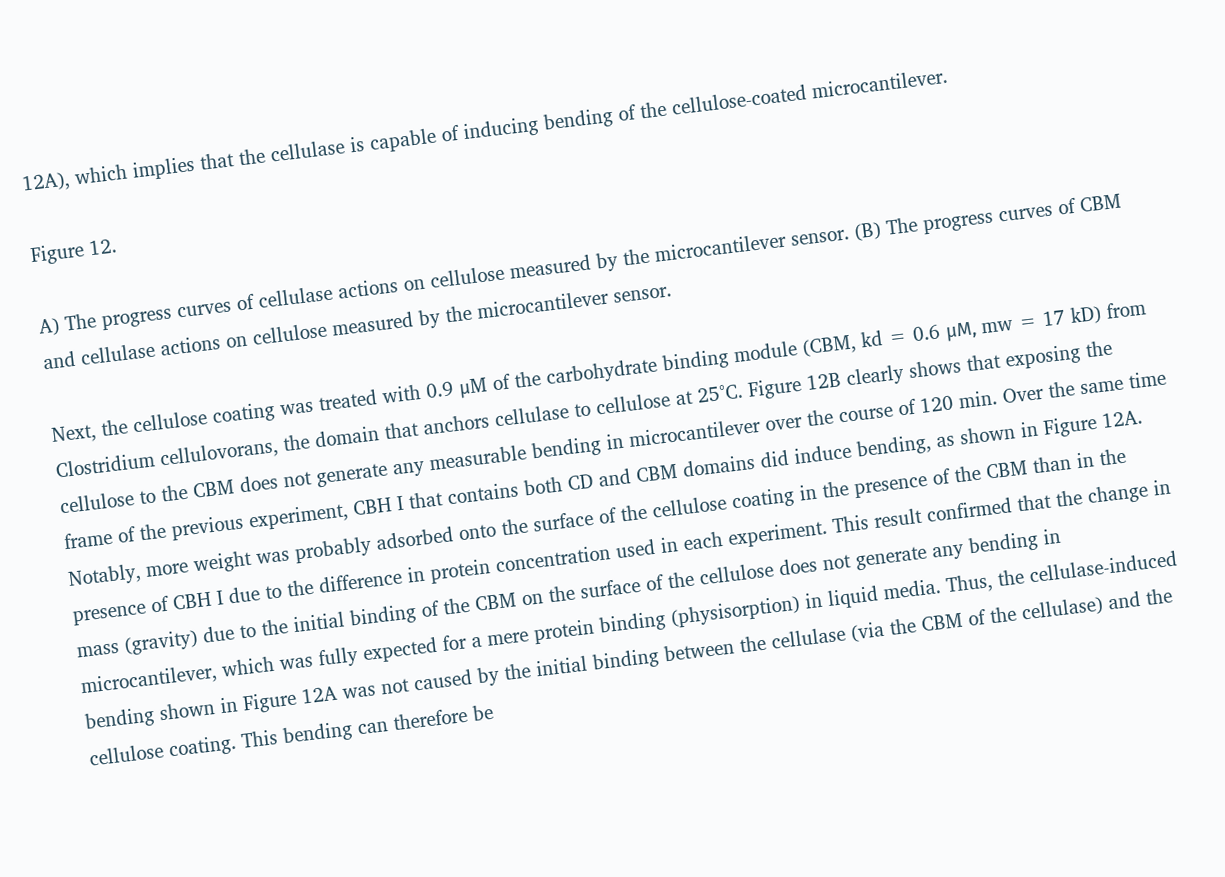12A), which implies that the cellulase is capable of inducing bending of the cellulose-coated microcantilever.

Figure 12.

A) The progress curves of cellulase actions on cellulose measured by the microcantilever sensor. (B) The progress curves of CBM and cellulase actions on cellulose measured by the microcantilever sensor.

Next, the cellulose coating was treated with 0.9 μM of the carbohydrate binding module (CBM, kd = 0.6 μM, mw = 17 kD) from Clostridium cellulovorans, the domain that anchors cellulase to cellulose at 25°C. Figure 12B clearly shows that exposing the cellulose to the CBM does not generate any measurable bending in microcantilever over the course of 120 min. Over the same time frame of the previous experiment, CBH I that contains both CD and CBM domains did induce bending, as shown in Figure 12A. Notably, more weight was probably adsorbed onto the surface of the cellulose coating in the presence of the CBM than in the presence of CBH I due to the difference in protein concentration used in each experiment. This result confirmed that the change in mass (gravity) due to the initial binding of the CBM on the surface of the cellulose does not generate any bending in microcantilever, which was fully expected for a mere protein binding (physisorption) in liquid media. Thus, the cellulase-induced bending shown in Figure 12A was not caused by the initial binding between the cellulase (via the CBM of the cellulase) and the cellulose coating. This bending can therefore be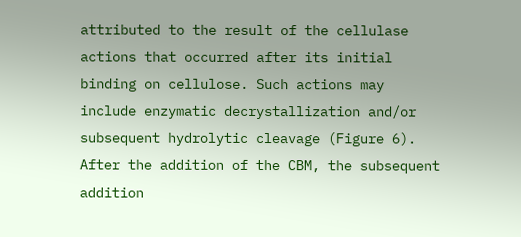attributed to the result of the cellulase actions that occurred after its initial binding on cellulose. Such actions may include enzymatic decrystallization and/or subsequent hydrolytic cleavage (Figure 6). After the addition of the CBM, the subsequent addition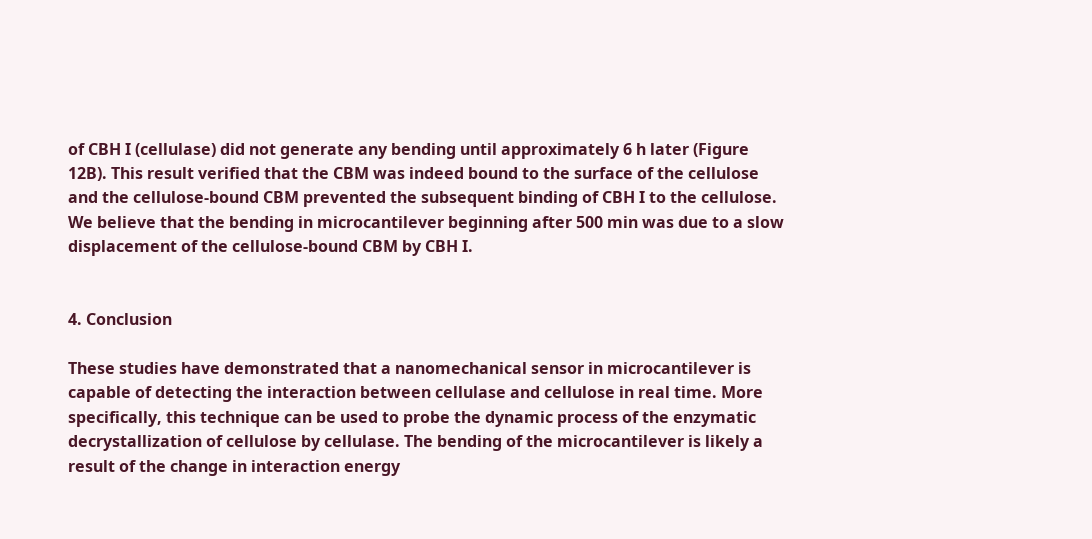of CBH I (cellulase) did not generate any bending until approximately 6 h later (Figure 12B). This result verified that the CBM was indeed bound to the surface of the cellulose and the cellulose-bound CBM prevented the subsequent binding of CBH I to the cellulose. We believe that the bending in microcantilever beginning after 500 min was due to a slow displacement of the cellulose-bound CBM by CBH I.


4. Conclusion

These studies have demonstrated that a nanomechanical sensor in microcantilever is capable of detecting the interaction between cellulase and cellulose in real time. More specifically, this technique can be used to probe the dynamic process of the enzymatic decrystallization of cellulose by cellulase. The bending of the microcantilever is likely a result of the change in interaction energy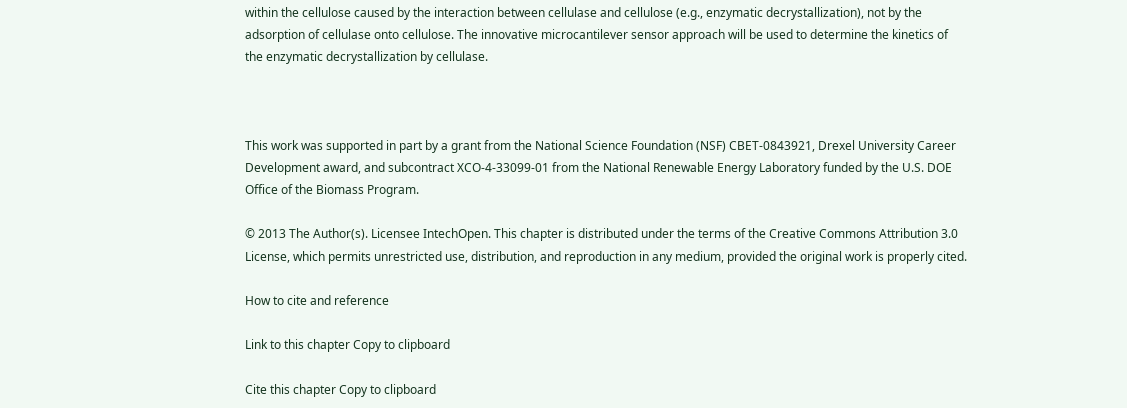within the cellulose caused by the interaction between cellulase and cellulose (e.g., enzymatic decrystallization), not by the adsorption of cellulase onto cellulose. The innovative microcantilever sensor approach will be used to determine the kinetics of the enzymatic decrystallization by cellulase.



This work was supported in part by a grant from the National Science Foundation (NSF) CBET-0843921, Drexel University Career Development award, and subcontract XCO-4-33099-01 from the National Renewable Energy Laboratory funded by the U.S. DOE Office of the Biomass Program.

© 2013 The Author(s). Licensee IntechOpen. This chapter is distributed under the terms of the Creative Commons Attribution 3.0 License, which permits unrestricted use, distribution, and reproduction in any medium, provided the original work is properly cited.

How to cite and reference

Link to this chapter Copy to clipboard

Cite this chapter Copy to clipboard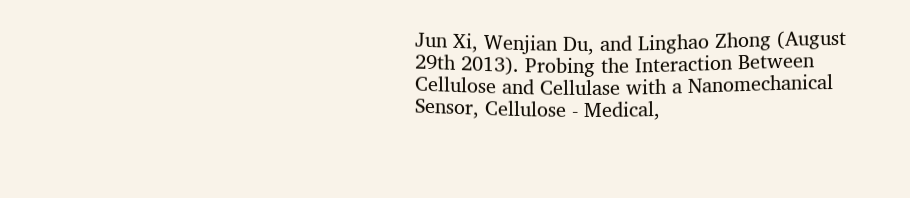Jun Xi, Wenjian Du, and Linghao Zhong (August 29th 2013). Probing the Interaction Between Cellulose and Cellulase with a Nanomechanical Sensor, Cellulose - Medical,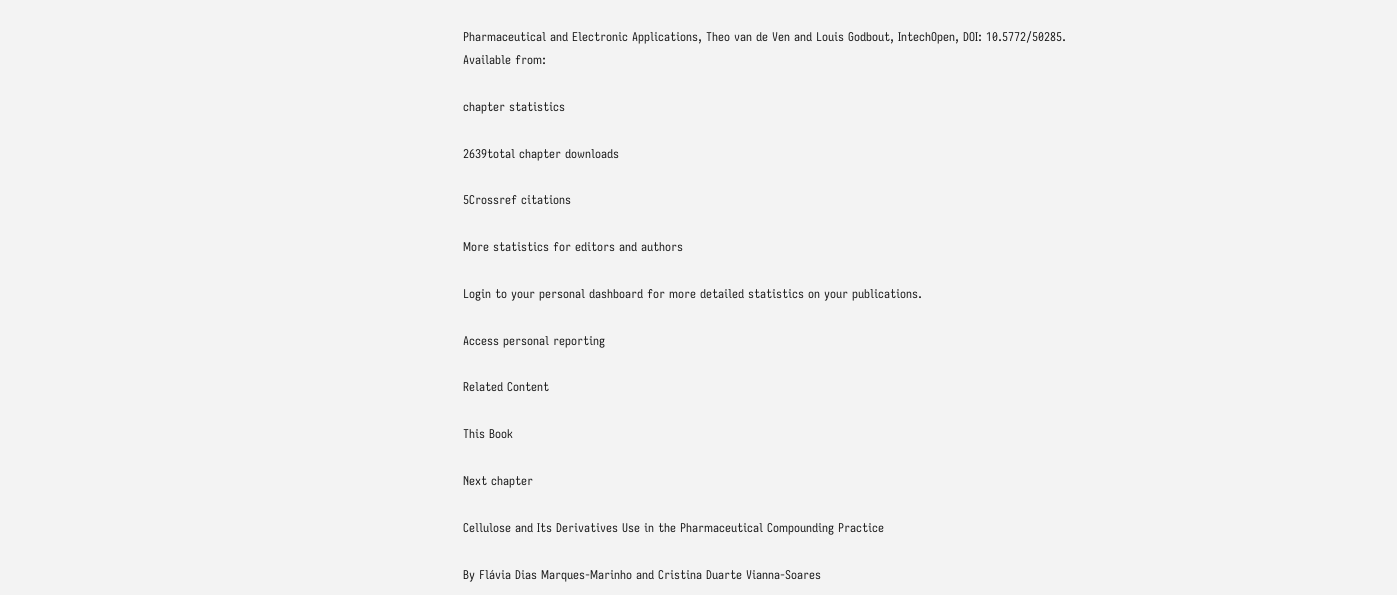Pharmaceutical and Electronic Applications, Theo van de Ven and Louis Godbout, IntechOpen, DOI: 10.5772/50285. Available from:

chapter statistics

2639total chapter downloads

5Crossref citations

More statistics for editors and authors

Login to your personal dashboard for more detailed statistics on your publications.

Access personal reporting

Related Content

This Book

Next chapter

Cellulose and Its Derivatives Use in the Pharmaceutical Compounding Practice

By Flávia Dias Marques-Marinho and Cristina Duarte Vianna-Soares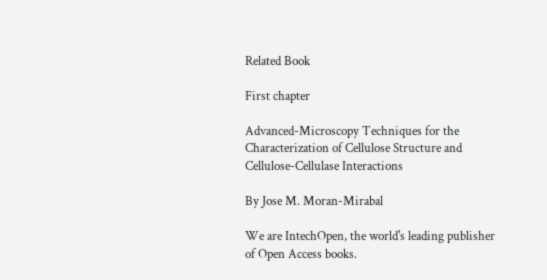Related Book

First chapter

Advanced-Microscopy Techniques for the Characterization of Cellulose Structure and Cellulose-Cellulase Interactions

By Jose M. Moran-Mirabal

We are IntechOpen, the world's leading publisher of Open Access books.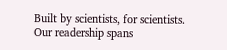Built by scientists, for scientists. Our readership spans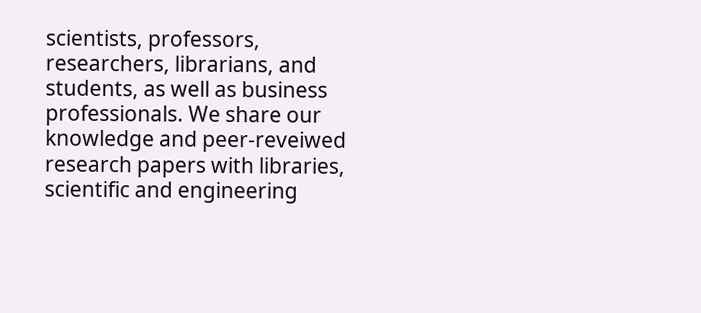scientists, professors, researchers, librarians, and students, as well as business professionals. We share our knowledge and peer-reveiwed research papers with libraries, scientific and engineering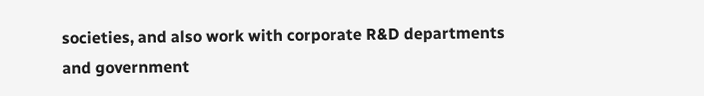societies, and also work with corporate R&D departments and government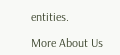entities.

More About Us